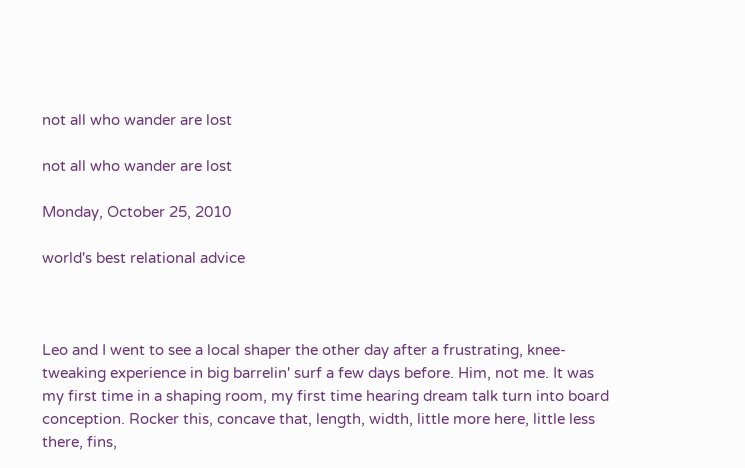not all who wander are lost

not all who wander are lost

Monday, October 25, 2010

world's best relational advice



Leo and I went to see a local shaper the other day after a frustrating, knee-tweaking experience in big barrelin' surf a few days before. Him, not me. It was my first time in a shaping room, my first time hearing dream talk turn into board conception. Rocker this, concave that, length, width, little more here, little less there, fins,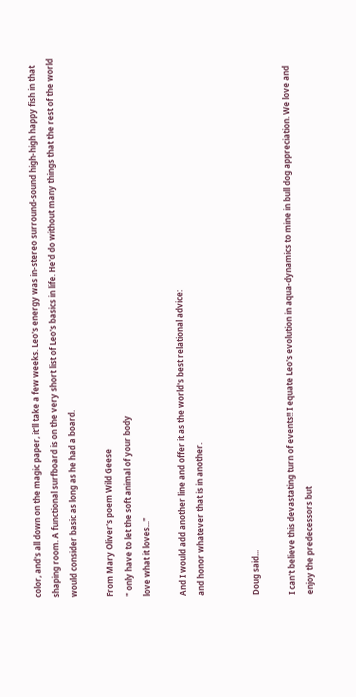color, and's all down on the magic paper, it'll take a few weeks. Leo's energy was in-stereo surround-sound high-high happy fish in that shaping room. A functional surfboard is on the very short list of Leo's basics in life. He'd do without many things that the rest of the world would consider basic as long as he had a board.

From Mary Oliver's poem Wild Geese
" only have to let the soft animal of your body
love what it loves..."

And I would add another line and offer it as the world's best relational advice:
and honor whatever that is in another.


Doug said...

I can't believe this devastating turn of events!! I equate Leo's evolution in aqua-dynamics to mine in bull dog appreciation. We love and enjoy the predecessors but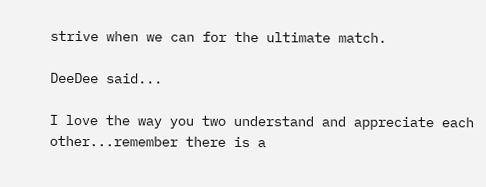strive when we can for the ultimate match.

DeeDee said...

I love the way you two understand and appreciate each other...remember there is a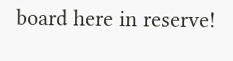board here in reserve!